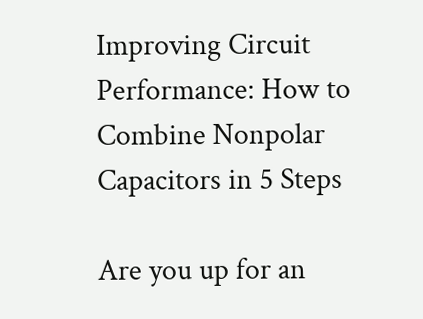Improving Circuit Performance: How to Combine Nonpolar Capacitors in 5 Steps

Are you up for an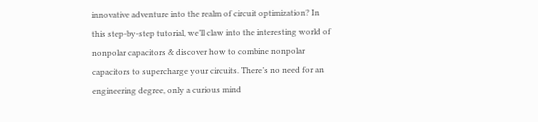innovative adventure into the realm of circuit optimization? In this step-by-step tutorial, we’ll claw into the interesting world of nonpolar capacitors & discover how to combine nonpolar capacitors to supercharge your circuits. There’s no need for an engineering degree, only a curious mind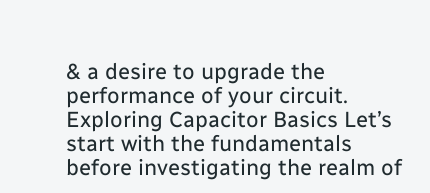& a desire to upgrade the performance of your circuit. Exploring Capacitor Basics Let’s start with the fundamentals before investigating the realm of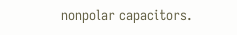nonpolar capacitors.